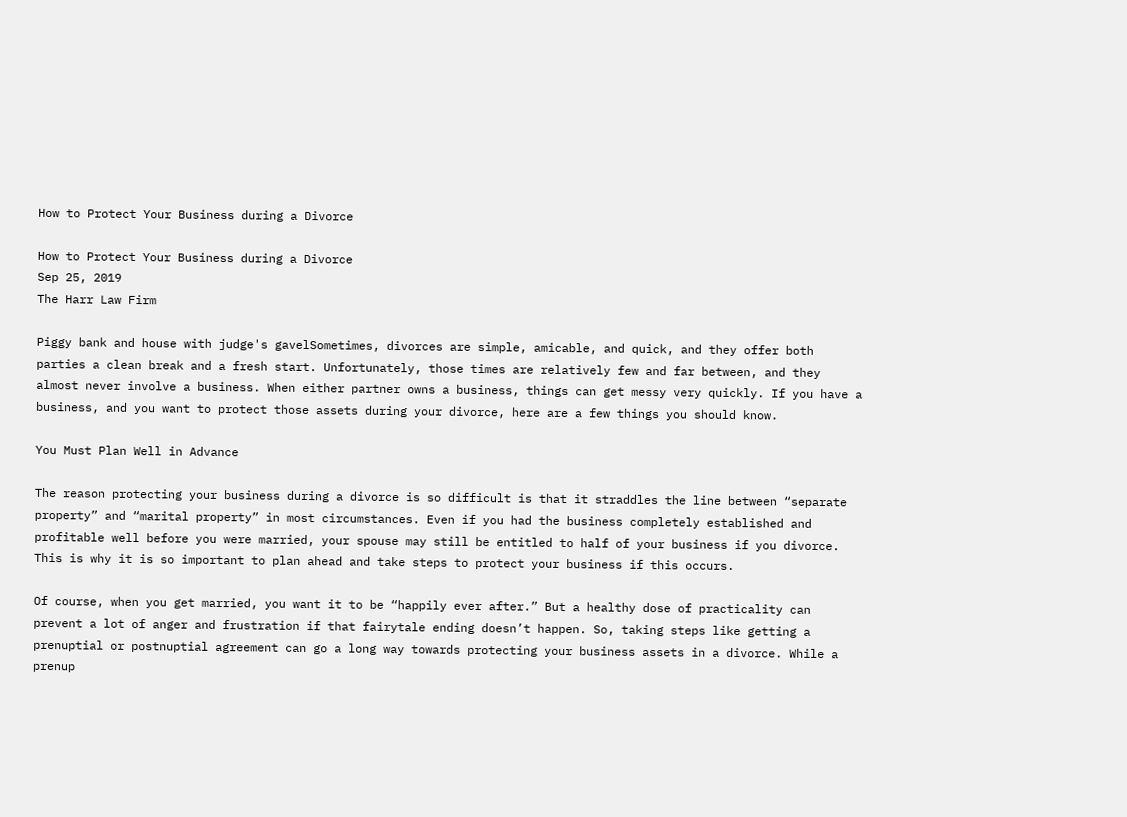How to Protect Your Business during a Divorce

How to Protect Your Business during a Divorce
Sep 25, 2019
The Harr Law Firm

Piggy bank and house with judge's gavelSometimes, divorces are simple, amicable, and quick, and they offer both parties a clean break and a fresh start. Unfortunately, those times are relatively few and far between, and they almost never involve a business. When either partner owns a business, things can get messy very quickly. If you have a business, and you want to protect those assets during your divorce, here are a few things you should know.

You Must Plan Well in Advance

The reason protecting your business during a divorce is so difficult is that it straddles the line between “separate property” and “marital property” in most circumstances. Even if you had the business completely established and profitable well before you were married, your spouse may still be entitled to half of your business if you divorce. This is why it is so important to plan ahead and take steps to protect your business if this occurs.

Of course, when you get married, you want it to be “happily ever after.” But a healthy dose of practicality can prevent a lot of anger and frustration if that fairytale ending doesn’t happen. So, taking steps like getting a prenuptial or postnuptial agreement can go a long way towards protecting your business assets in a divorce. While a prenup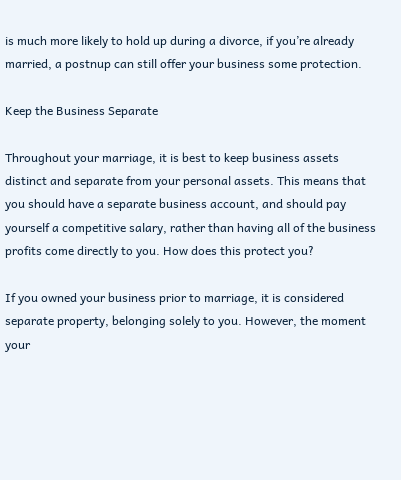is much more likely to hold up during a divorce, if you’re already married, a postnup can still offer your business some protection.

Keep the Business Separate

Throughout your marriage, it is best to keep business assets distinct and separate from your personal assets. This means that you should have a separate business account, and should pay yourself a competitive salary, rather than having all of the business profits come directly to you. How does this protect you?

If you owned your business prior to marriage, it is considered separate property, belonging solely to you. However, the moment your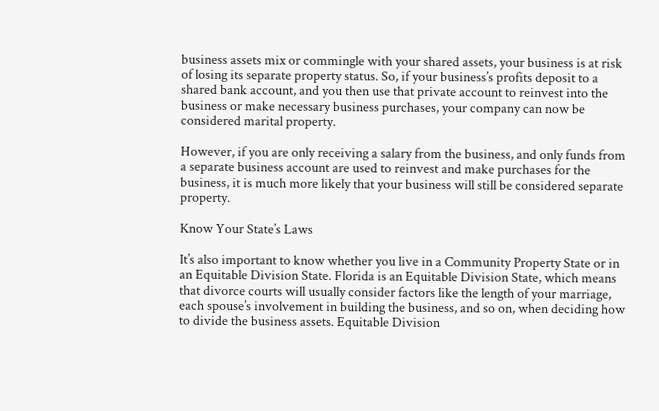business assets mix or commingle with your shared assets, your business is at risk of losing its separate property status. So, if your business’s profits deposit to a shared bank account, and you then use that private account to reinvest into the business or make necessary business purchases, your company can now be considered marital property.

However, if you are only receiving a salary from the business, and only funds from a separate business account are used to reinvest and make purchases for the business, it is much more likely that your business will still be considered separate property.

Know Your State’s Laws

It’s also important to know whether you live in a Community Property State or in an Equitable Division State. Florida is an Equitable Division State, which means that divorce courts will usually consider factors like the length of your marriage, each spouse’s involvement in building the business, and so on, when deciding how to divide the business assets. Equitable Division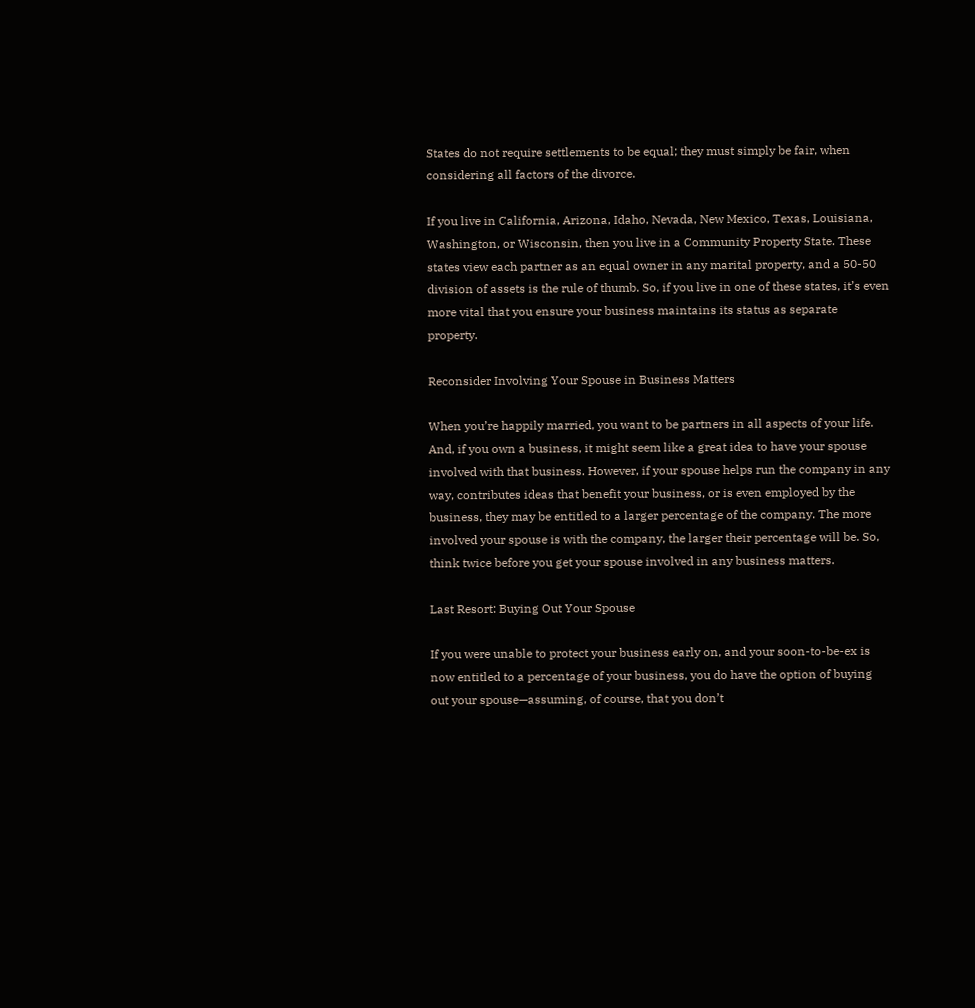States do not require settlements to be equal; they must simply be fair, when considering all factors of the divorce.

If you live in California, Arizona, Idaho, Nevada, New Mexico, Texas, Louisiana, Washington, or Wisconsin, then you live in a Community Property State. These states view each partner as an equal owner in any marital property, and a 50-50 division of assets is the rule of thumb. So, if you live in one of these states, it’s even more vital that you ensure your business maintains its status as separate property.

Reconsider Involving Your Spouse in Business Matters

When you’re happily married, you want to be partners in all aspects of your life. And, if you own a business, it might seem like a great idea to have your spouse involved with that business. However, if your spouse helps run the company in any way, contributes ideas that benefit your business, or is even employed by the business, they may be entitled to a larger percentage of the company. The more involved your spouse is with the company, the larger their percentage will be. So, think twice before you get your spouse involved in any business matters.

Last Resort: Buying Out Your Spouse

If you were unable to protect your business early on, and your soon-to-be-ex is now entitled to a percentage of your business, you do have the option of buying out your spouse—assuming, of course, that you don’t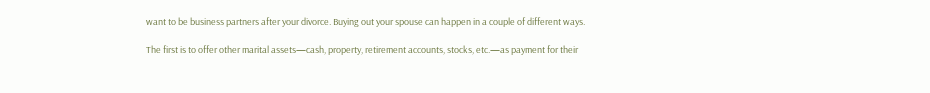want to be business partners after your divorce. Buying out your spouse can happen in a couple of different ways.

The first is to offer other marital assets—cash, property, retirement accounts, stocks, etc.—as payment for their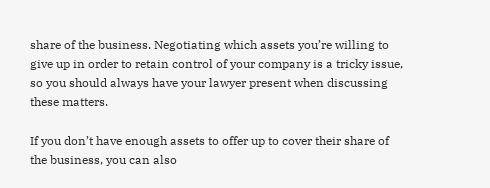share of the business. Negotiating which assets you’re willing to give up in order to retain control of your company is a tricky issue, so you should always have your lawyer present when discussing these matters.

If you don’t have enough assets to offer up to cover their share of the business, you can also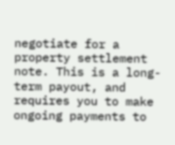negotiate for a property settlement note. This is a long-term payout, and requires you to make ongoing payments to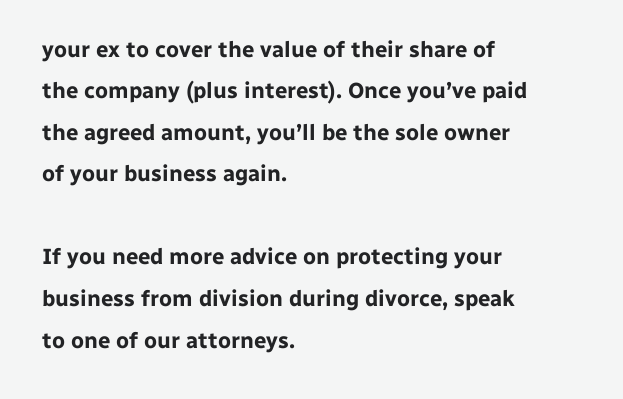your ex to cover the value of their share of the company (plus interest). Once you’ve paid the agreed amount, you’ll be the sole owner of your business again.

If you need more advice on protecting your business from division during divorce, speak to one of our attorneys.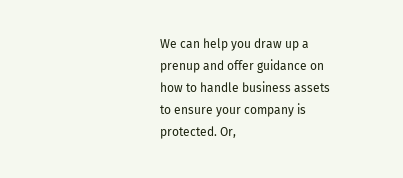We can help you draw up a prenup and offer guidance on how to handle business assets to ensure your company is protected. Or,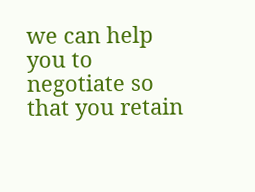we can help you to negotiate so that you retain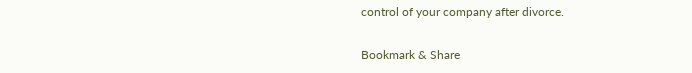control of your company after divorce.

Bookmark & Share